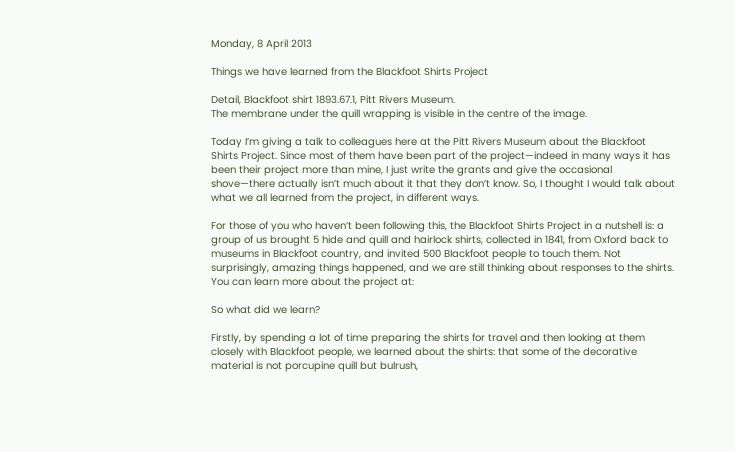Monday, 8 April 2013

Things we have learned from the Blackfoot Shirts Project

Detail, Blackfoot shirt 1893.67.1, Pitt Rivers Museum.
The membrane under the quill wrapping is visible in the centre of the image.

Today I’m giving a talk to colleagues here at the Pitt Rivers Museum about the Blackfoot Shirts Project. Since most of them have been part of the project—indeed in many ways it has been their project more than mine, I just write the grants and give the occasional shove—there actually isn’t much about it that they don’t know. So, I thought I would talk about what we all learned from the project, in different ways.

For those of you who haven’t been following this, the Blackfoot Shirts Project in a nutshell is: a group of us brought 5 hide and quill and hairlock shirts, collected in 1841, from Oxford back to museums in Blackfoot country, and invited 500 Blackfoot people to touch them. Not surprisingly, amazing things happened, and we are still thinking about responses to the shirts. You can learn more about the project at:

So what did we learn?

Firstly, by spending a lot of time preparing the shirts for travel and then looking at them closely with Blackfoot people, we learned about the shirts: that some of the decorative material is not porcupine quill but bulrush,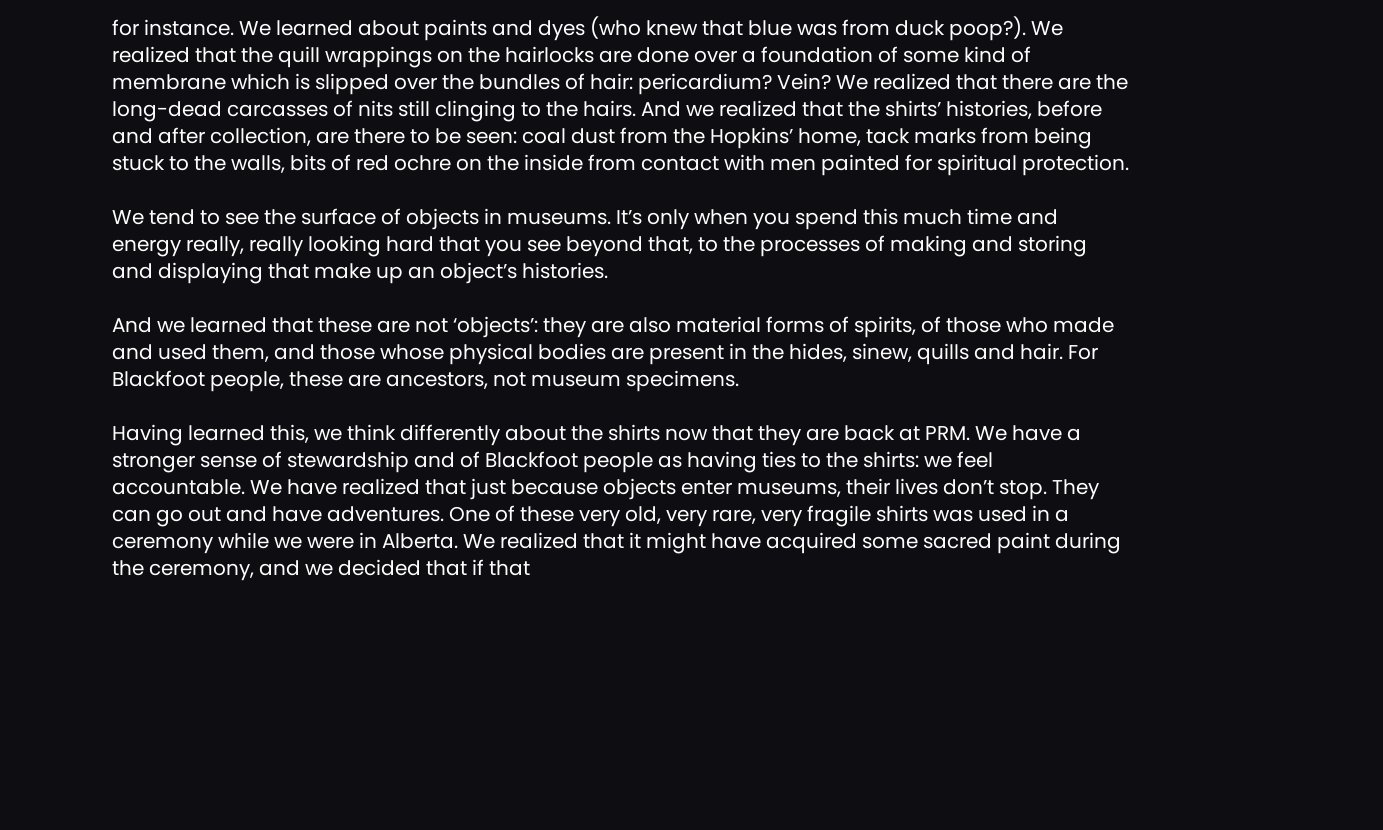for instance. We learned about paints and dyes (who knew that blue was from duck poop?). We realized that the quill wrappings on the hairlocks are done over a foundation of some kind of membrane which is slipped over the bundles of hair: pericardium? Vein? We realized that there are the long-dead carcasses of nits still clinging to the hairs. And we realized that the shirts’ histories, before and after collection, are there to be seen: coal dust from the Hopkins’ home, tack marks from being stuck to the walls, bits of red ochre on the inside from contact with men painted for spiritual protection.

We tend to see the surface of objects in museums. It’s only when you spend this much time and energy really, really looking hard that you see beyond that, to the processes of making and storing and displaying that make up an object’s histories.

And we learned that these are not ‘objects’: they are also material forms of spirits, of those who made and used them, and those whose physical bodies are present in the hides, sinew, quills and hair. For Blackfoot people, these are ancestors, not museum specimens.

Having learned this, we think differently about the shirts now that they are back at PRM. We have a stronger sense of stewardship and of Blackfoot people as having ties to the shirts: we feel accountable. We have realized that just because objects enter museums, their lives don’t stop. They can go out and have adventures. One of these very old, very rare, very fragile shirts was used in a ceremony while we were in Alberta. We realized that it might have acquired some sacred paint during the ceremony, and we decided that if that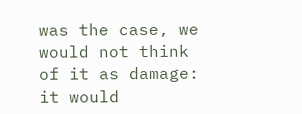was the case, we would not think of it as damage: it would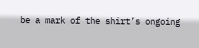be a mark of the shirt’s ongoing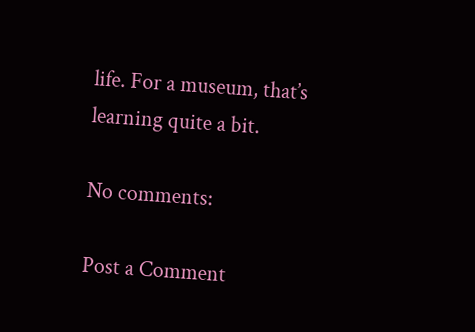life. For a museum, that’s learning quite a bit.

No comments:

Post a Comment